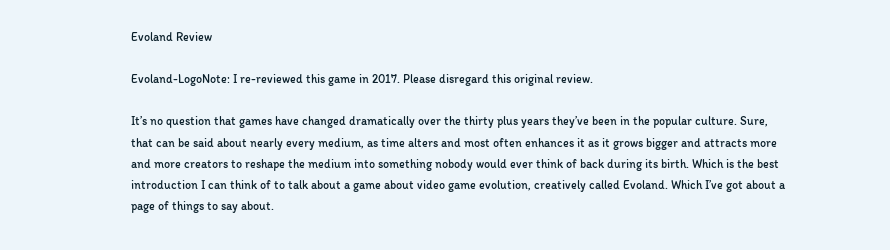Evoland Review

Evoland-LogoNote: I re-reviewed this game in 2017. Please disregard this original review.

It’s no question that games have changed dramatically over the thirty plus years they’ve been in the popular culture. Sure, that can be said about nearly every medium, as time alters and most often enhances it as it grows bigger and attracts more and more creators to reshape the medium into something nobody would ever think of back during its birth. Which is the best introduction I can think of to talk about a game about video game evolution, creatively called Evoland. Which I’ve got about a page of things to say about.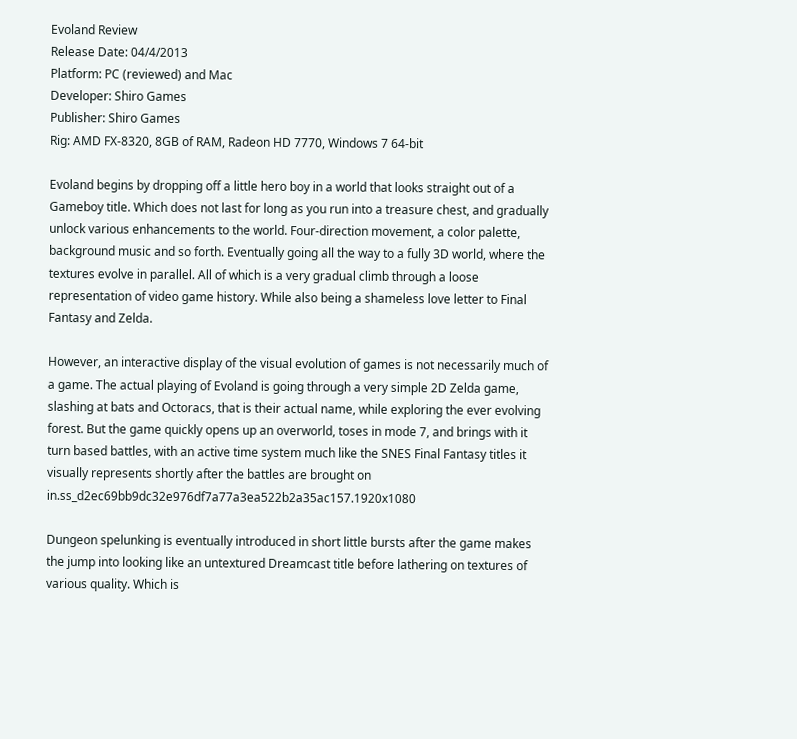Evoland Review
Release Date: 04/4/2013
Platform: PC (reviewed) and Mac
Developer: Shiro Games
Publisher: Shiro Games
Rig: AMD FX-8320, 8GB of RAM, Radeon HD 7770, Windows 7 64-bit

Evoland begins by dropping off a little hero boy in a world that looks straight out of a Gameboy title. Which does not last for long as you run into a treasure chest, and gradually unlock various enhancements to the world. Four-direction movement, a color palette, background music and so forth. Eventually going all the way to a fully 3D world, where the textures evolve in parallel. All of which is a very gradual climb through a loose representation of video game history. While also being a shameless love letter to Final Fantasy and Zelda.

However, an interactive display of the visual evolution of games is not necessarily much of a game. The actual playing of Evoland is going through a very simple 2D Zelda game, slashing at bats and Octoracs, that is their actual name, while exploring the ever evolving forest. But the game quickly opens up an overworld, toses in mode 7, and brings with it turn based battles, with an active time system much like the SNES Final Fantasy titles it visually represents shortly after the battles are brought on in.ss_d2ec69bb9dc32e976df7a77a3ea522b2a35ac157.1920x1080

Dungeon spelunking is eventually introduced in short little bursts after the game makes the jump into looking like an untextured Dreamcast title before lathering on textures of various quality. Which is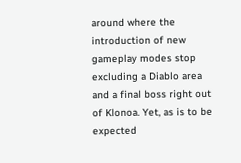around where the introduction of new gameplay modes stop excluding a Diablo area and a final boss right out of Klonoa. Yet, as is to be expected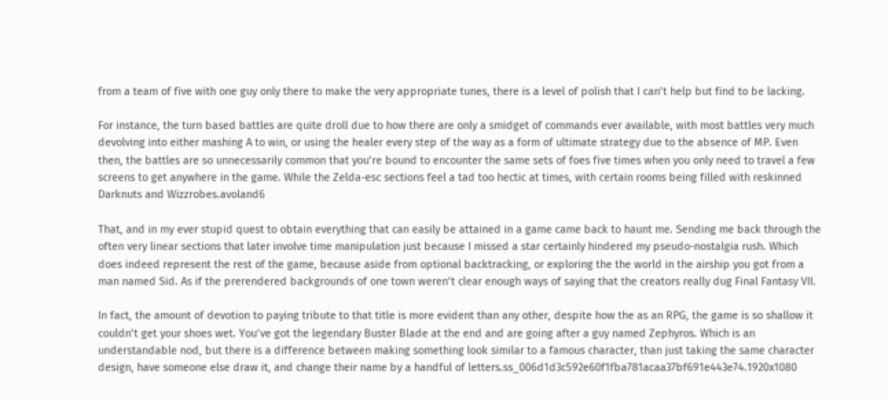from a team of five with one guy only there to make the very appropriate tunes, there is a level of polish that I can’t help but find to be lacking.

For instance, the turn based battles are quite droll due to how there are only a smidget of commands ever available, with most battles very much devolving into either mashing A to win, or using the healer every step of the way as a form of ultimate strategy due to the absence of MP. Even then, the battles are so unnecessarily common that you’re bound to encounter the same sets of foes five times when you only need to travel a few screens to get anywhere in the game. While the Zelda-esc sections feel a tad too hectic at times, with certain rooms being filled with reskinned Darknuts and Wizzrobes.avoland6

That, and in my ever stupid quest to obtain everything that can easily be attained in a game came back to haunt me. Sending me back through the often very linear sections that later involve time manipulation just because I missed a star certainly hindered my pseudo-nostalgia rush. Which does indeed represent the rest of the game, because aside from optional backtracking, or exploring the the world in the airship you got from a man named Sid. As if the prerendered backgrounds of one town weren’t clear enough ways of saying that the creators really dug Final Fantasy VII.

In fact, the amount of devotion to paying tribute to that title is more evident than any other, despite how the as an RPG, the game is so shallow it couldn’t get your shoes wet. You’ve got the legendary Buster Blade at the end and are going after a guy named Zephyros. Which is an understandable nod, but there is a difference between making something look similar to a famous character, than just taking the same character design, have someone else draw it, and change their name by a handful of letters.ss_006d1d3c592e60f1fba781acaa37bf691e443e74.1920x1080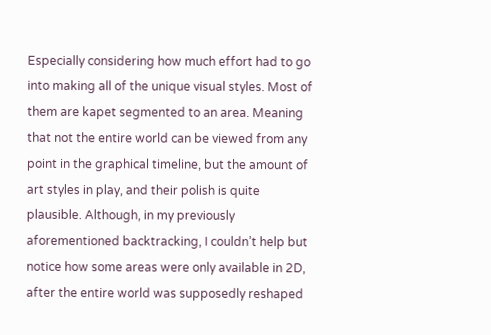Especially considering how much effort had to go into making all of the unique visual styles. Most of them are kapet segmented to an area. Meaning that not the entire world can be viewed from any point in the graphical timeline, but the amount of art styles in play, and their polish is quite plausible. Although, in my previously aforementioned backtracking, I couldn’t help but notice how some areas were only available in 2D, after the entire world was supposedly reshaped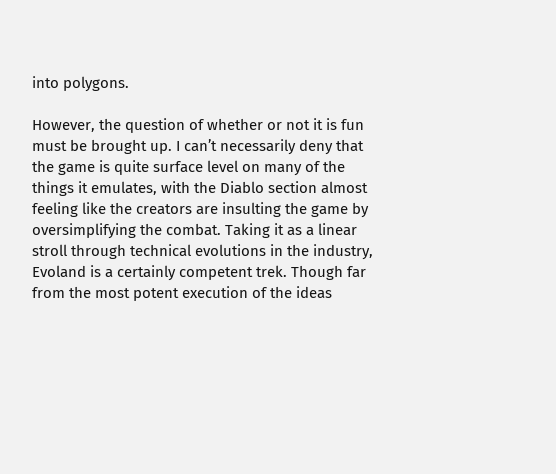into polygons.

However, the question of whether or not it is fun must be brought up. I can’t necessarily deny that the game is quite surface level on many of the things it emulates, with the Diablo section almost feeling like the creators are insulting the game by oversimplifying the combat. Taking it as a linear stroll through technical evolutions in the industry, Evoland is a certainly competent trek. Though far from the most potent execution of the ideas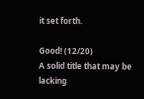it set forth.

Good! (12/20)
A solid title that may be lacking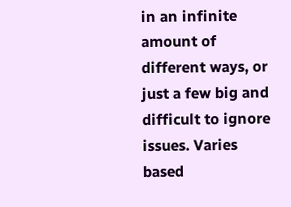in an infinite amount of different ways, or just a few big and difficult to ignore issues. Varies based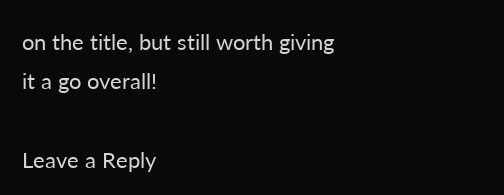on the title, but still worth giving it a go overall!

Leave a Reply